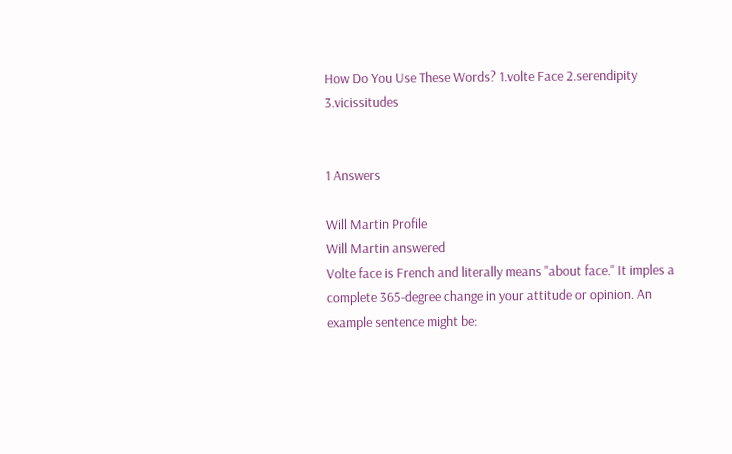How Do You Use These Words? 1.volte Face 2.serendipity 3.vicissitudes


1 Answers

Will Martin Profile
Will Martin answered
Volte face is French and literally means "about face." It imples a complete 365-degree change in your attitude or opinion. An example sentence might be: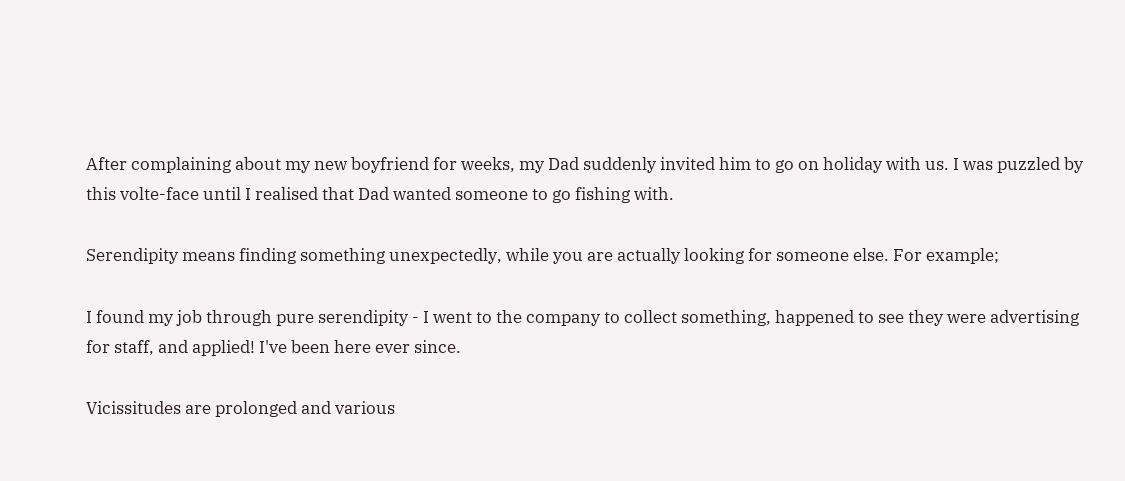After complaining about my new boyfriend for weeks, my Dad suddenly invited him to go on holiday with us. I was puzzled by this volte-face until I realised that Dad wanted someone to go fishing with.

Serendipity means finding something unexpectedly, while you are actually looking for someone else. For example;

I found my job through pure serendipity - I went to the company to collect something, happened to see they were advertising for staff, and applied! I've been here ever since.

Vicissitudes are prolonged and various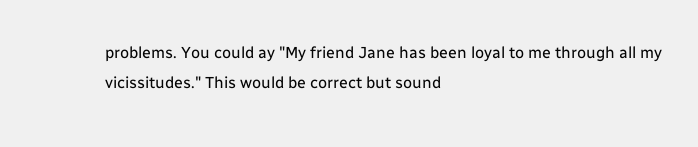problems. You could ay "My friend Jane has been loyal to me through all my vicissitudes." This would be correct but sound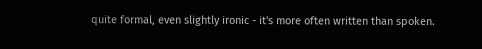quite formal, even slightly ironic - it's more often written than spoken.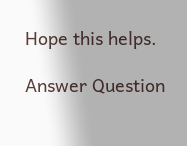Hope this helps.

Answer Question